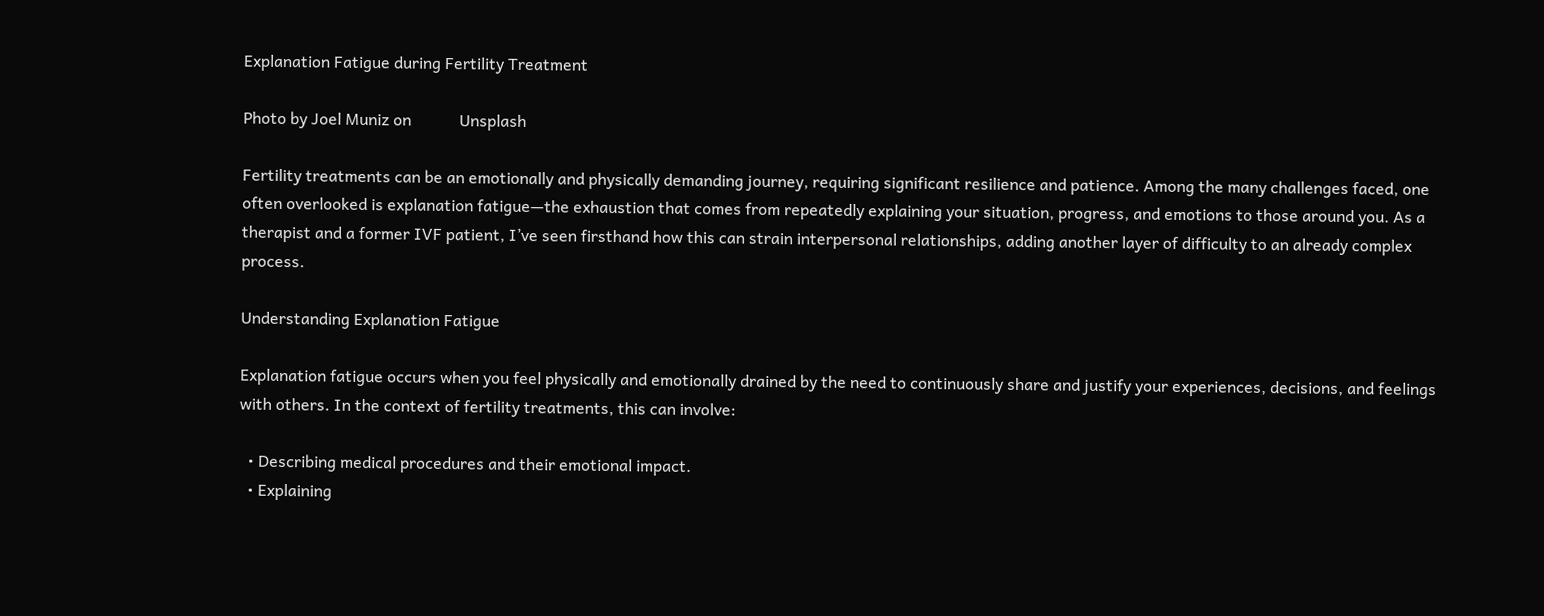Explanation Fatigue during Fertility Treatment

Photo by Joel Muniz on            Unsplash

Fertility treatments can be an emotionally and physically demanding journey, requiring significant resilience and patience. Among the many challenges faced, one often overlooked is explanation fatigue—the exhaustion that comes from repeatedly explaining your situation, progress, and emotions to those around you. As a therapist and a former IVF patient, I’ve seen firsthand how this can strain interpersonal relationships, adding another layer of difficulty to an already complex process.

Understanding Explanation Fatigue

Explanation fatigue occurs when you feel physically and emotionally drained by the need to continuously share and justify your experiences, decisions, and feelings with others. In the context of fertility treatments, this can involve:

  • Describing medical procedures and their emotional impact.
  • Explaining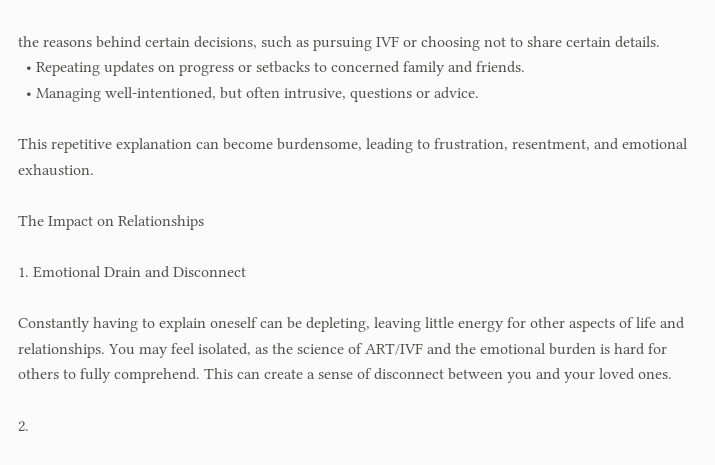the reasons behind certain decisions, such as pursuing IVF or choosing not to share certain details.
  • Repeating updates on progress or setbacks to concerned family and friends.
  • Managing well-intentioned, but often intrusive, questions or advice.

This repetitive explanation can become burdensome, leading to frustration, resentment, and emotional exhaustion.

The Impact on Relationships

1. Emotional Drain and Disconnect

Constantly having to explain oneself can be depleting, leaving little energy for other aspects of life and relationships. You may feel isolated, as the science of ART/IVF and the emotional burden is hard for others to fully comprehend. This can create a sense of disconnect between you and your loved ones.

2.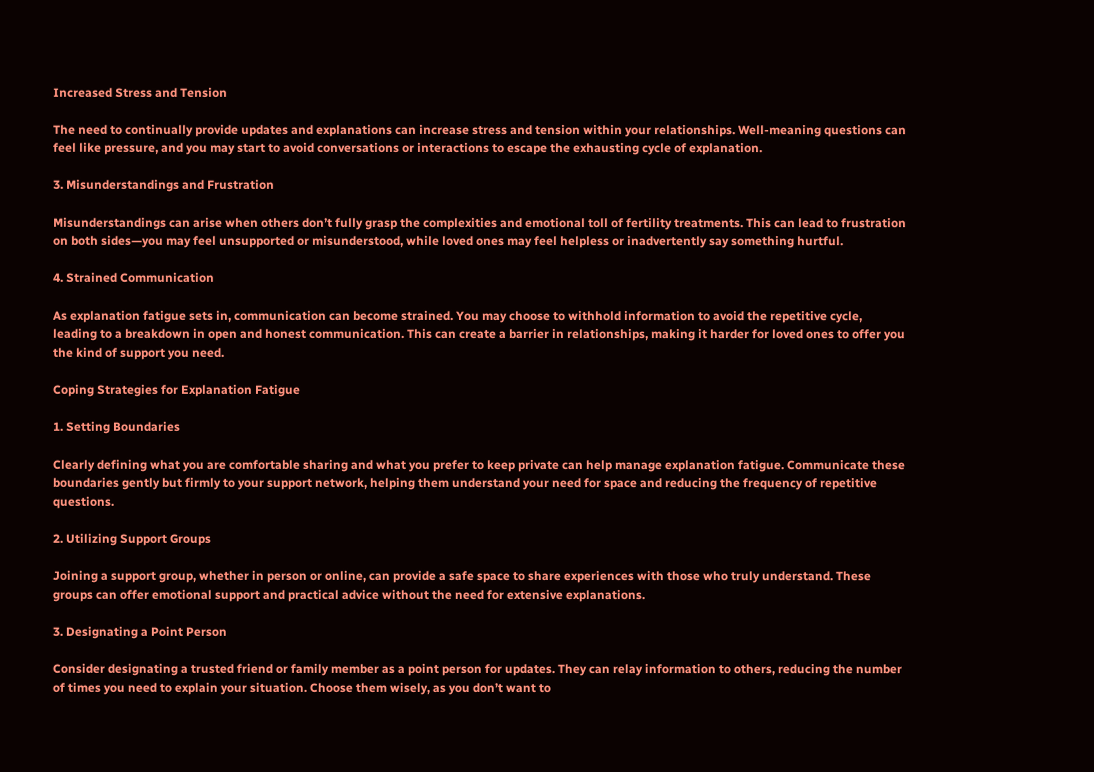Increased Stress and Tension

The need to continually provide updates and explanations can increase stress and tension within your relationships. Well-meaning questions can feel like pressure, and you may start to avoid conversations or interactions to escape the exhausting cycle of explanation.

3. Misunderstandings and Frustration

Misunderstandings can arise when others don’t fully grasp the complexities and emotional toll of fertility treatments. This can lead to frustration on both sides—you may feel unsupported or misunderstood, while loved ones may feel helpless or inadvertently say something hurtful.

4. Strained Communication

As explanation fatigue sets in, communication can become strained. You may choose to withhold information to avoid the repetitive cycle, leading to a breakdown in open and honest communication. This can create a barrier in relationships, making it harder for loved ones to offer you the kind of support you need.

Coping Strategies for Explanation Fatigue

1. Setting Boundaries

Clearly defining what you are comfortable sharing and what you prefer to keep private can help manage explanation fatigue. Communicate these boundaries gently but firmly to your support network, helping them understand your need for space and reducing the frequency of repetitive questions.

2. Utilizing Support Groups

Joining a support group, whether in person or online, can provide a safe space to share experiences with those who truly understand. These groups can offer emotional support and practical advice without the need for extensive explanations.

3. Designating a Point Person

Consider designating a trusted friend or family member as a point person for updates. They can relay information to others, reducing the number of times you need to explain your situation. Choose them wisely, as you don’t want to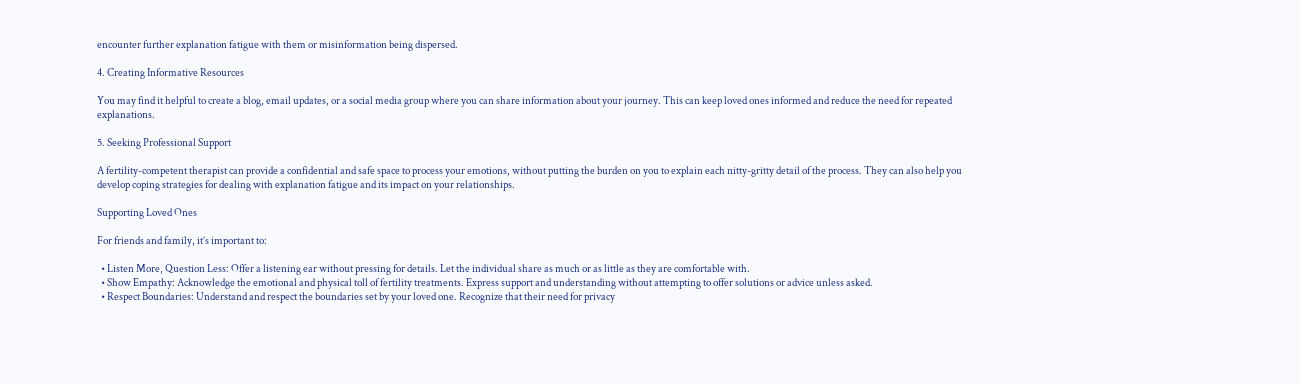encounter further explanation fatigue with them or misinformation being dispersed.

4. Creating Informative Resources

You may find it helpful to create a blog, email updates, or a social media group where you can share information about your journey. This can keep loved ones informed and reduce the need for repeated explanations.

5. Seeking Professional Support

A fertility-competent therapist can provide a confidential and safe space to process your emotions, without putting the burden on you to explain each nitty-gritty detail of the process. They can also help you develop coping strategies for dealing with explanation fatigue and its impact on your relationships.

Supporting Loved Ones

For friends and family, it’s important to:

  • Listen More, Question Less: Offer a listening ear without pressing for details. Let the individual share as much or as little as they are comfortable with.
  • Show Empathy: Acknowledge the emotional and physical toll of fertility treatments. Express support and understanding without attempting to offer solutions or advice unless asked.
  • Respect Boundaries: Understand and respect the boundaries set by your loved one. Recognize that their need for privacy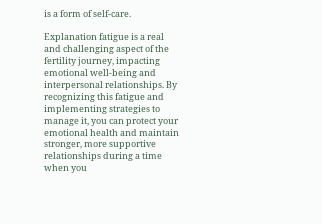is a form of self-care.

Explanation fatigue is a real and challenging aspect of the fertility journey, impacting emotional well-being and interpersonal relationships. By recognizing this fatigue and implementing strategies to manage it, you can protect your emotional health and maintain stronger, more supportive relationships during a time when you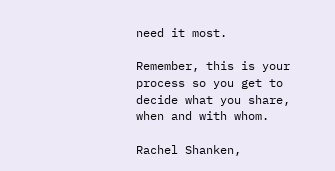need it most.

Remember, this is your process so you get to decide what you share, when and with whom.

Rachel Shanken,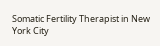Somatic Fertility Therapist in New York City